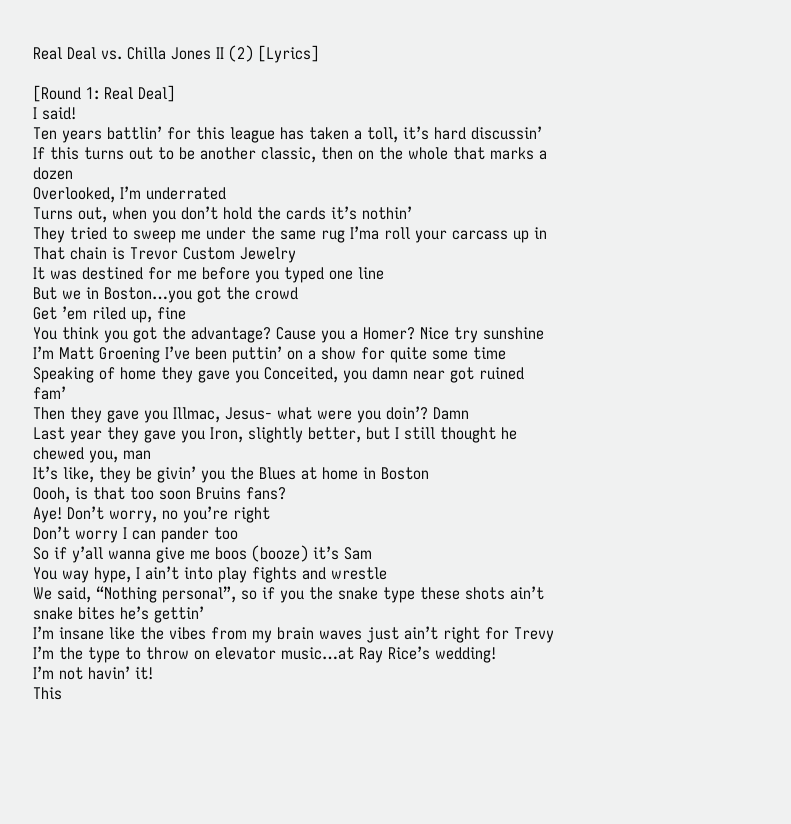Real Deal vs. Chilla Jones II (2) [Lyrics]

[Round 1: Real Deal]
I said!
Ten years battlin’ for this league has taken a toll, it’s hard discussin’
If this turns out to be another classic, then on the whole that marks a dozen
Overlooked, I’m underrated
Turns out, when you don’t hold the cards it’s nothin’
They tried to sweep me under the same rug I’ma roll your carcass up in
That chain is Trevor Custom Jewelry
It was destined for me before you typed one line
But we in Boston…you got the crowd
Get ’em riled up, fine
You think you got the advantage? Cause you a Homer? Nice try sunshine
I’m Matt Groening I’ve been puttin’ on a show for quite some time
Speaking of home they gave you Conceited, you damn near got ruined fam’
Then they gave you Illmac, Jesus- what were you doin’? Damn
Last year they gave you Iron, slightly better, but I still thought he chewed you, man
It’s like, they be givin’ you the Blues at home in Boston
Oooh, is that too soon Bruins fans?
Aye! Don’t worry, no you’re right
Don’t worry I can pander too
So if y’all wanna give me boos (booze) it’s Sam
You way hype, I ain’t into play fights and wrestle
We said, “Nothing personal”, so if you the snake type these shots ain’t snake bites he’s gettin’
I’m insane like the vibes from my brain waves just ain’t right for Trevy
I’m the type to throw on elevator music…at Ray Rice’s wedding!
I’m not havin’ it!
This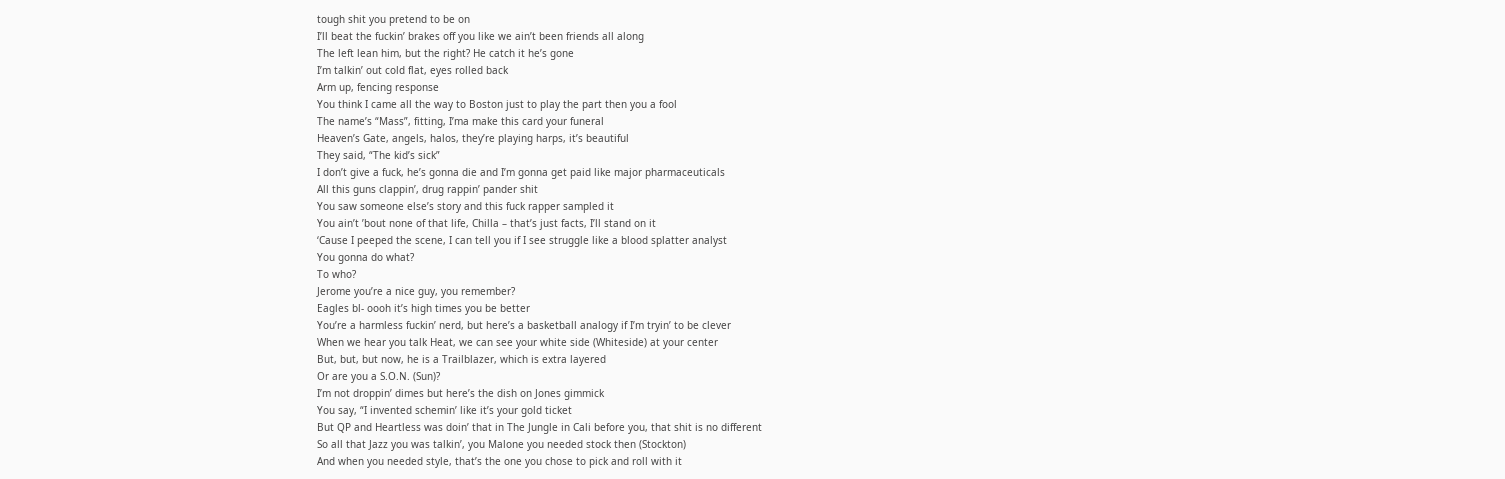tough shit you pretend to be on
I’ll beat the fuckin’ brakes off you like we ain’t been friends all along
The left lean him, but the right? He catch it he’s gone
I’m talkin’ out cold flat, eyes rolled back
Arm up, fencing response
You think I came all the way to Boston just to play the part then you a fool
The name’s “Mass”, fitting, I’ma make this card your funeral
Heaven’s Gate, angels, halos, they’re playing harps, it’s beautiful
They said, “The kid’s sick”
I don’t give a fuck, he’s gonna die and I’m gonna get paid like major pharmaceuticals
All this guns clappin’, drug rappin’ pander shit
You saw someone else’s story and this fuck rapper sampled it
You ain’t ’bout none of that life, Chilla – that’s just facts, I’ll stand on it
‘Cause I peeped the scene, I can tell you if I see struggle like a blood splatter analyst
You gonna do what?
To who?
Jerome you’re a nice guy, you remember?
Eagles bl- oooh it’s high times you be better
You’re a harmless fuckin’ nerd, but here’s a basketball analogy if I’m tryin’ to be clever
When we hear you talk Heat, we can see your white side (Whiteside) at your center
But, but, but now, he is a Trailblazer, which is extra layered
Or are you a S.O.N. (Sun)?
I’m not droppin’ dimes but here’s the dish on Jones gimmick
You say, “I invented schemin’ like it’s your gold ticket
But QP and Heartless was doin’ that in The Jungle in Cali before you, that shit is no different
So all that Jazz you was talkin’, you Malone you needed stock then (Stockton)
And when you needed style, that’s the one you chose to pick and roll with it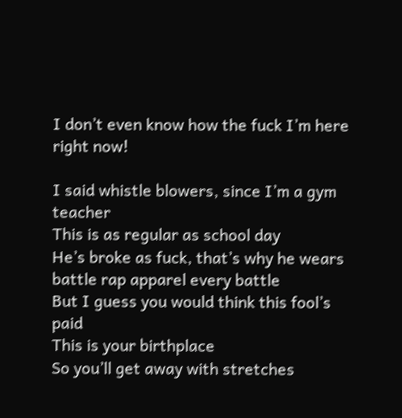I don’t even know how the fuck I’m here right now!

I said whistle blowers, since I’m a gym teacher
This is as regular as school day
He’s broke as fuck, that’s why he wears battle rap apparel every battle
But I guess you would think this fool’s paid
This is your birthplace
So you’ll get away with stretches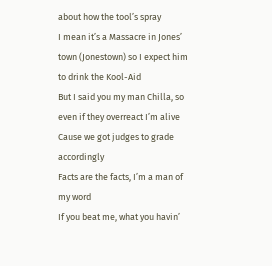about how the tool’s spray
I mean it’s a Massacre in Jones’ town (Jonestown) so I expect him to drink the Kool-Aid
But I said you my man Chilla, so even if they overreact I’m alive
Cause we got judges to grade accordingly
Facts are the facts, I’m a man of my word
If you beat me, what you havin’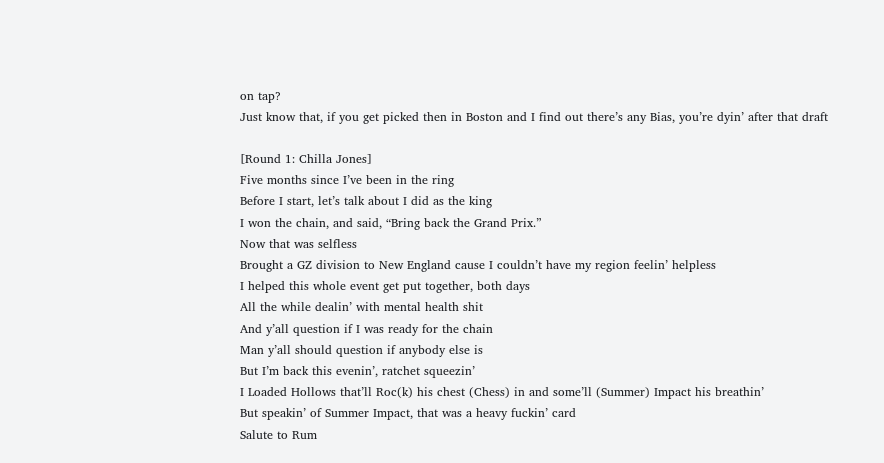on tap?
Just know that, if you get picked then in Boston and I find out there’s any Bias, you’re dyin’ after that draft

[Round 1: Chilla Jones]
Five months since I’ve been in the ring
Before I start, let’s talk about I did as the king
I won the chain, and said, “Bring back the Grand Prix.”
Now that was selfless
Brought a GZ division to New England cause I couldn’t have my region feelin’ helpless
I helped this whole event get put together, both days
All the while dealin’ with mental health shit
And y’all question if I was ready for the chain
Man y’all should question if anybody else is
But I’m back this evenin’, ratchet squeezin’
I Loaded Hollows that’ll Roc(k) his chest (Chess) in and some’ll (Summer) Impact his breathin’
But speakin’ of Summer Impact, that was a heavy fuckin’ card
Salute to Rum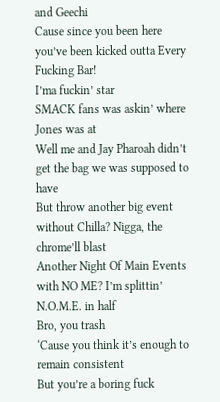and Geechi
Cause since you been here you’ve been kicked outta Every Fucking Bar!
I’ma fuckin’ star
SMACK fans was askin’ where Jones was at
Well me and Jay Pharoah didn’t get the bag we was supposed to have
But throw another big event without Chilla? Nigga, the chrome’ll blast
Another Night Of Main Events with NO ME? I’m splittin’ N.O.M.E. in half
Bro, you trash
‘Cause you think it’s enough to remain consistent
But you’re a boring fuck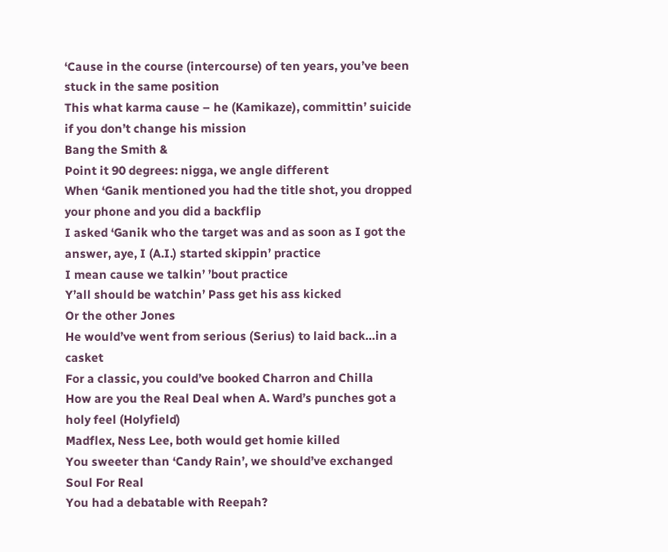‘Cause in the course (intercourse) of ten years, you’ve been stuck in the same position
This what karma cause – he (Kamikaze), committin’ suicide if you don’t change his mission
Bang the Smith &
Point it 90 degrees: nigga, we angle different
When ‘Ganik mentioned you had the title shot, you dropped your phone and you did a backflip
I asked ‘Ganik who the target was and as soon as I got the answer, aye, I (A.I.) started skippin’ practice
I mean cause we talkin’ ’bout practice
Y’all should be watchin’ Pass get his ass kicked
Or the other Jones
He would’ve went from serious (Serius) to laid back…in a casket
For a classic, you could’ve booked Charron and Chilla
How are you the Real Deal when A. Ward’s punches got a holy feel (Holyfield)
Madflex, Ness Lee, both would get homie killed
You sweeter than ‘Candy Rain’, we should’ve exchanged Soul For Real
You had a debatable with Reepah?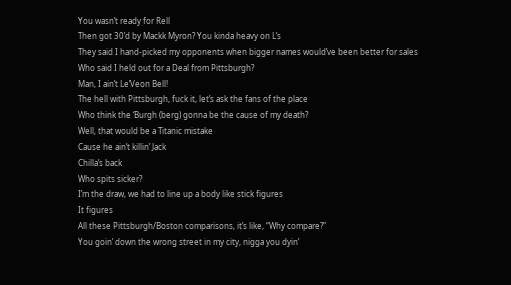You wasn’t ready for Rell
Then got 30’d by Mackk Myron? You kinda heavy on L’s
They said I hand-picked my opponents when bigger names would’ve been better for sales
Who said I held out for a Deal from Pittsburgh?
Man, I ain’t Le’Veon Bell!
The hell with Pittsburgh, fuck it, let’s ask the fans of the place
Who think the ‘Burgh (berg) gonna be the cause of my death?
Well, that would be a Titanic mistake
Cause he ain’t killin’ Jack
Chilla’s back
Who spits sicker?
I’m the draw, we had to line up a body like stick figures
It figures
All these Pittsburgh/Boston comparisons, it’s like, “Why compare?”
You goin’ down the wrong street in my city, nigga you dyin’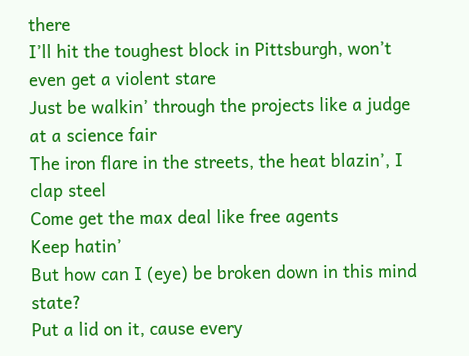there
I’ll hit the toughest block in Pittsburgh, won’t even get a violent stare
Just be walkin’ through the projects like a judge at a science fair
The iron flare in the streets, the heat blazin’, I clap steel
Come get the max deal like free agents
Keep hatin’
But how can I (eye) be broken down in this mind state?
Put a lid on it, cause every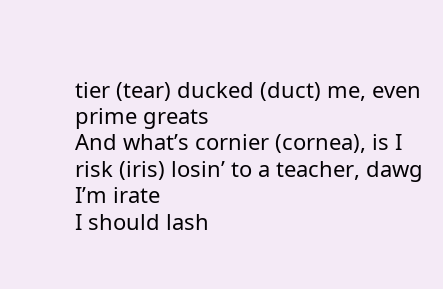tier (tear) ducked (duct) me, even prime greats
And what’s cornier (cornea), is I risk (iris) losin’ to a teacher, dawg I’m irate
I should lash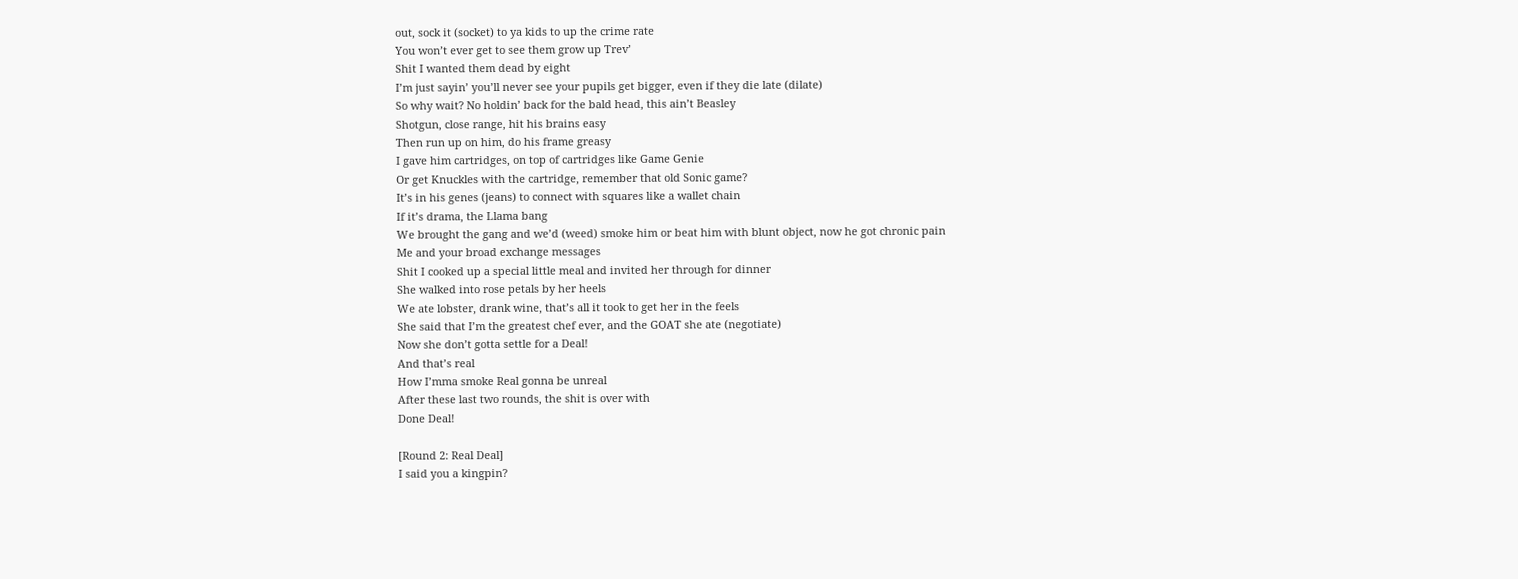out, sock it (socket) to ya kids to up the crime rate
You won’t ever get to see them grow up Trev’
Shit I wanted them dead by eight
I’m just sayin’ you’ll never see your pupils get bigger, even if they die late (dilate)
So why wait? No holdin’ back for the bald head, this ain’t Beasley
Shotgun, close range, hit his brains easy
Then run up on him, do his frame greasy
I gave him cartridges, on top of cartridges like Game Genie
Or get Knuckles with the cartridge, remember that old Sonic game?
It’s in his genes (jeans) to connect with squares like a wallet chain
If it’s drama, the Llama bang
We brought the gang and we’d (weed) smoke him or beat him with blunt object, now he got chronic pain
Me and your broad exchange messages
Shit I cooked up a special little meal and invited her through for dinner
She walked into rose petals by her heels
We ate lobster, drank wine, that’s all it took to get her in the feels
She said that I’m the greatest chef ever, and the GOAT she ate (negotiate)
Now she don’t gotta settle for a Deal!
And that’s real
How I’mma smoke Real gonna be unreal
After these last two rounds, the shit is over with
Done Deal!

[Round 2: Real Deal]
I said you a kingpin?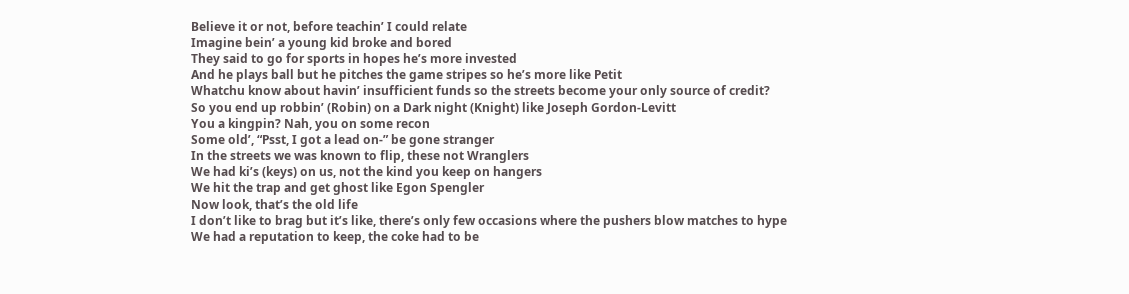Believe it or not, before teachin’ I could relate
Imagine bein’ a young kid broke and bored
They said to go for sports in hopes he’s more invested
And he plays ball but he pitches the game stripes so he’s more like Petit
Whatchu know about havin’ insufficient funds so the streets become your only source of credit?
So you end up robbin’ (Robin) on a Dark night (Knight) like Joseph Gordon-Levitt
You a kingpin? Nah, you on some recon
Some old’, “Psst, I got a lead on-” be gone stranger
In the streets we was known to flip, these not Wranglers
We had ki’s (keys) on us, not the kind you keep on hangers
We hit the trap and get ghost like Egon Spengler
Now look, that’s the old life
I don’t like to brag but it’s like, there’s only few occasions where the pushers blow matches to hype
We had a reputation to keep, the coke had to be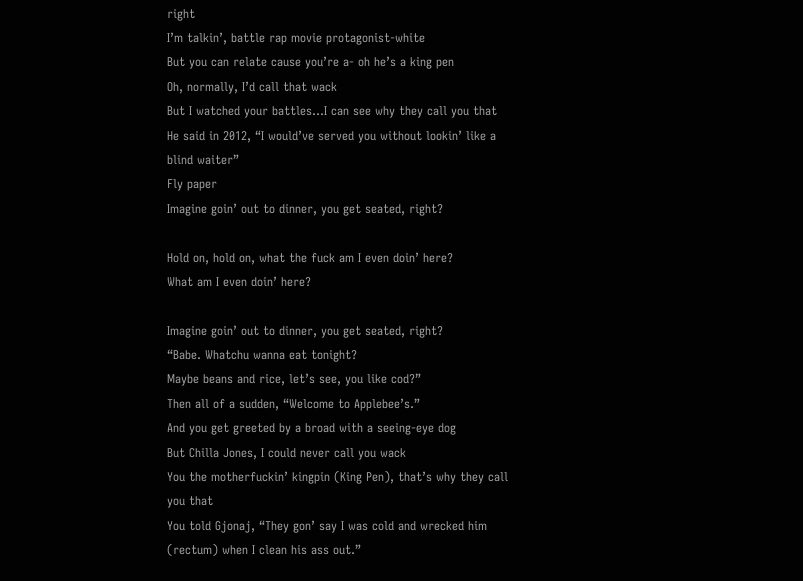right
I’m talkin’, battle rap movie protagonist-white
But you can relate cause you’re a- oh he’s a king pen
Oh, normally, I’d call that wack
But I watched your battles…I can see why they call you that
He said in 2012, “I would’ve served you without lookin’ like a blind waiter”
Fly paper
Imagine goin’ out to dinner, you get seated, right?

Hold on, hold on, what the fuck am I even doin’ here?
What am I even doin’ here?

Imagine goin’ out to dinner, you get seated, right?
“Babe. Whatchu wanna eat tonight?
Maybe beans and rice, let’s see, you like cod?”
Then all of a sudden, “Welcome to Applebee’s.”
And you get greeted by a broad with a seeing-eye dog
But Chilla Jones, I could never call you wack
You the motherfuckin’ kingpin (King Pen), that’s why they call you that
You told Gjonaj, “They gon’ say I was cold and wrecked him (rectum) when I clean his ass out.”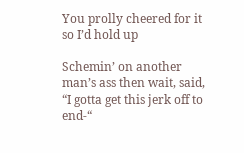You prolly cheered for it so I’d hold up

Schemin’ on another man’s ass then wait, said, “I gotta get this jerk off to end-“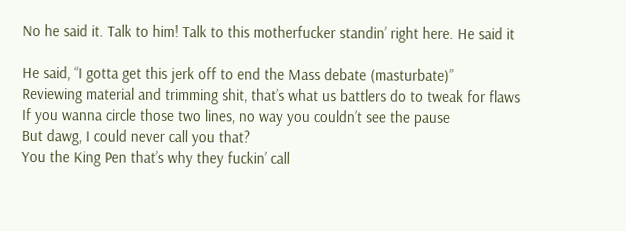No he said it. Talk to him! Talk to this motherfucker standin’ right here. He said it

He said, “I gotta get this jerk off to end the Mass debate (masturbate)”
Reviewing material and trimming shit, that’s what us battlers do to tweak for flaws
If you wanna circle those two lines, no way you couldn’t see the pause
But dawg, I could never call you that?
You the King Pen that’s why they fuckin’ call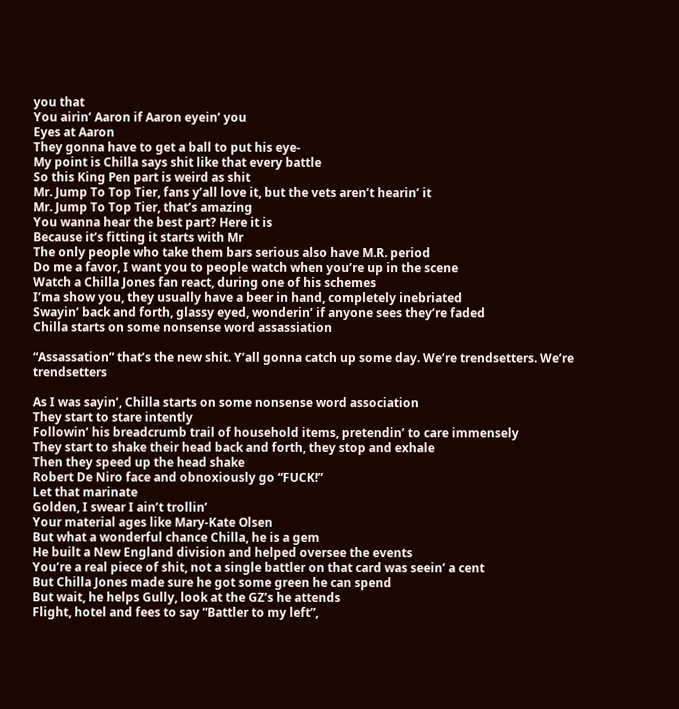you that
You airin’ Aaron if Aaron eyein’ you
Eyes at Aaron
They gonna have to get a ball to put his eye-
My point is Chilla says shit like that every battle
So this King Pen part is weird as shit
Mr. Jump To Top Tier, fans y’all love it, but the vets aren’t hearin’ it
Mr. Jump To Top Tier, that’s amazing
You wanna hear the best part? Here it is
Because it’s fitting it starts with Mr
The only people who take them bars serious also have M.R. period
Do me a favor, I want you to people watch when you’re up in the scene
Watch a Chilla Jones fan react, during one of his schemes
I’ma show you, they usually have a beer in hand, completely inebriated
Swayin’ back and forth, glassy eyed, wonderin’ if anyone sees they’re faded
Chilla starts on some nonsense word assassiation

“Assassation” that’s the new shit. Y’all gonna catch up some day. We’re trendsetters. We’re trendsetters

As I was sayin’, Chilla starts on some nonsense word association
They start to stare intently
Followin’ his breadcrumb trail of household items, pretendin’ to care immensely
They start to shake their head back and forth, they stop and exhale
Then they speed up the head shake
Robert De Niro face and obnoxiously go “FUCK!”
Let that marinate
Golden, I swear I ain’t trollin’
Your material ages like Mary-Kate Olsen
But what a wonderful chance Chilla, he is a gem
He built a New England division and helped oversee the events
You’re a real piece of shit, not a single battler on that card was seein’ a cent
But Chilla Jones made sure he got some green he can spend
But wait, he helps Gully, look at the GZ’s he attends
Flight, hotel and fees to say “Battler to my left”,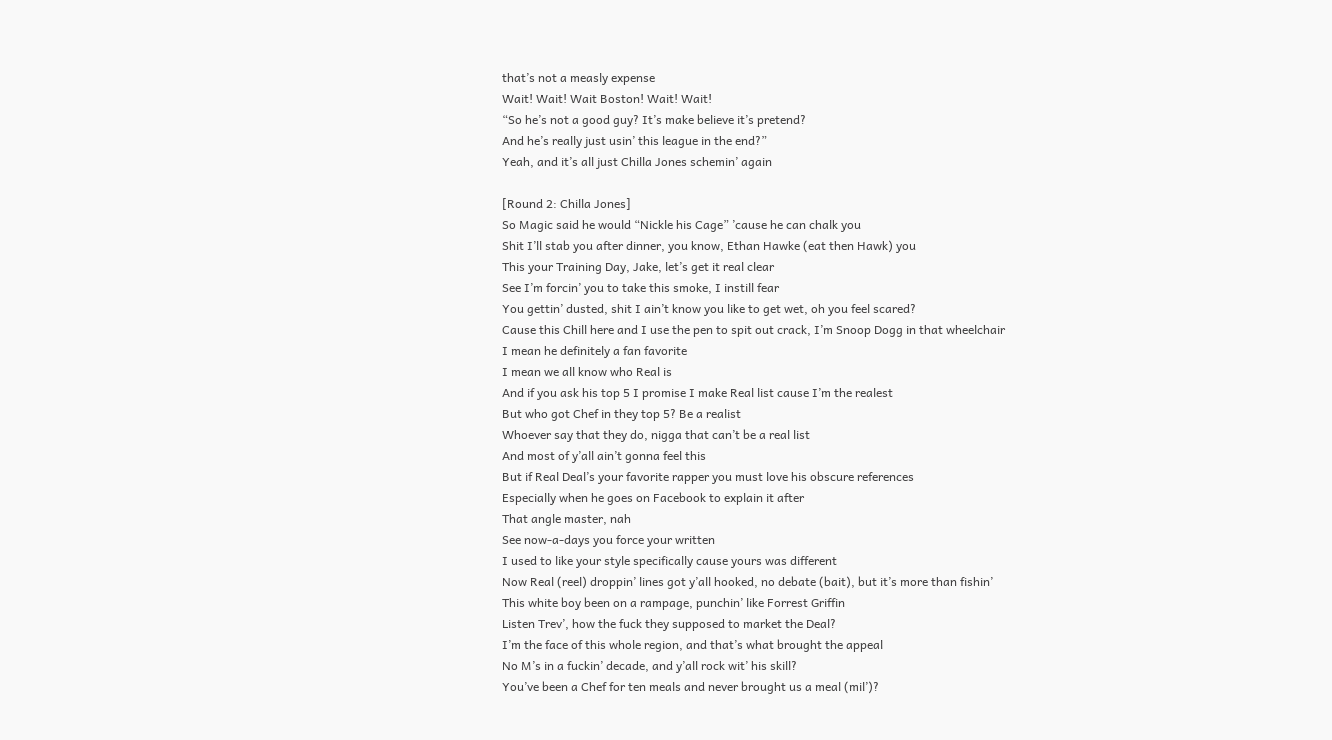that’s not a measly expense
Wait! Wait! Wait Boston! Wait! Wait!
“So he’s not a good guy? It’s make believe it’s pretend?
And he’s really just usin’ this league in the end?”
Yeah, and it’s all just Chilla Jones schemin’ again

[Round 2: Chilla Jones]
So Magic said he would “Nickle his Cage” ’cause he can chalk you
Shit I’ll stab you after dinner, you know, Ethan Hawke (eat then Hawk) you
This your Training Day, Jake, let’s get it real clear
See I’m forcin’ you to take this smoke, I instill fear
You gettin’ dusted, shit I ain’t know you like to get wet, oh you feel scared?
Cause this Chill here and I use the pen to spit out crack, I’m Snoop Dogg in that wheelchair
I mean he definitely a fan favorite
I mean we all know who Real is
And if you ask his top 5 I promise I make Real list cause I’m the realest
But who got Chef in they top 5? Be a realist
Whoever say that they do, nigga that can’t be a real list
And most of y’all ain’t gonna feel this
But if Real Deal’s your favorite rapper you must love his obscure references
Especially when he goes on Facebook to explain it after
That angle master, nah
See now-a-days you force your written
I used to like your style specifically cause yours was different
Now Real (reel) droppin’ lines got y’all hooked, no debate (bait), but it’s more than fishin’
This white boy been on a rampage, punchin’ like Forrest Griffin
Listen Trev’, how the fuck they supposed to market the Deal?
I’m the face of this whole region, and that’s what brought the appeal
No M’s in a fuckin’ decade, and y’all rock wit’ his skill?
You’ve been a Chef for ten meals and never brought us a meal (mil’)?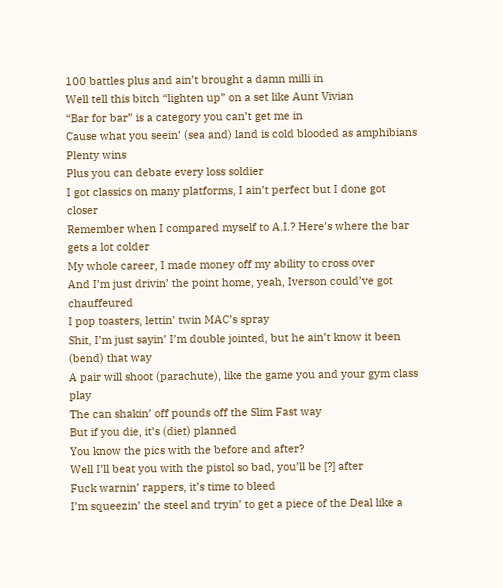100 battles plus and ain’t brought a damn milli in
Well tell this bitch “lighten up” on a set like Aunt Vivian
“Bar for bar” is a category you can’t get me in
Cause what you seein’ (sea and) land is cold blooded as amphibians
Plenty wins
Plus you can debate every loss soldier
I got classics on many platforms, I ain’t perfect but I done got closer
Remember when I compared myself to A.I.? Here’s where the bar gets a lot colder
My whole career, I made money off my ability to cross over
And I’m just drivin’ the point home, yeah, Iverson could’ve got chauffeured
I pop toasters, lettin’ twin MAC’s spray
Shit, I’m just sayin’ I’m double jointed, but he ain’t know it been (bend) that way
A pair will shoot (parachute), like the game you and your gym class play
The can shakin’ off pounds off the Slim Fast way
But if you die, it’s (diet) planned
You know the pics with the before and after?
Well I’ll beat you with the pistol so bad, you’ll be [?] after
Fuck warnin’ rappers, it’s time to bleed
I’m squeezin’ the steel and tryin’ to get a piece of the Deal like a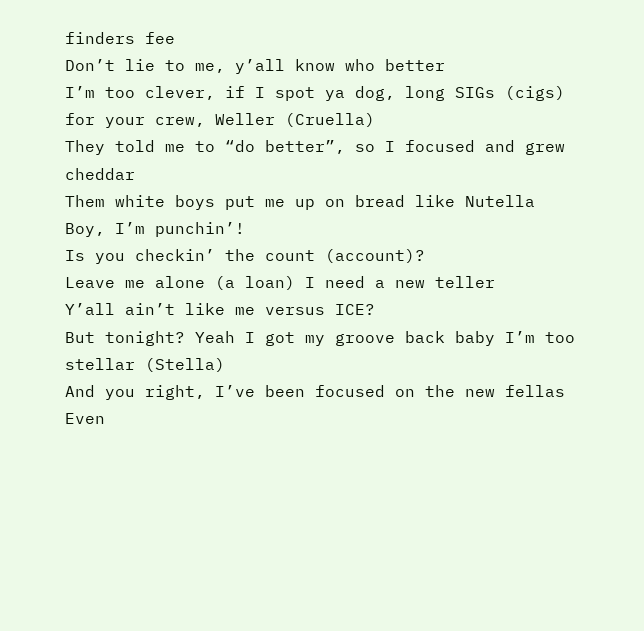finders fee
Don’t lie to me, y’all know who better
I’m too clever, if I spot ya dog, long SIGs (cigs) for your crew, Weller (Cruella)
They told me to “do better”, so I focused and grew cheddar
Them white boys put me up on bread like Nutella
Boy, I’m punchin’!
Is you checkin’ the count (account)?
Leave me alone (a loan) I need a new teller
Y’all ain’t like me versus ICE?
But tonight? Yeah I got my groove back baby I’m too stellar (Stella)
And you right, I’ve been focused on the new fellas
Even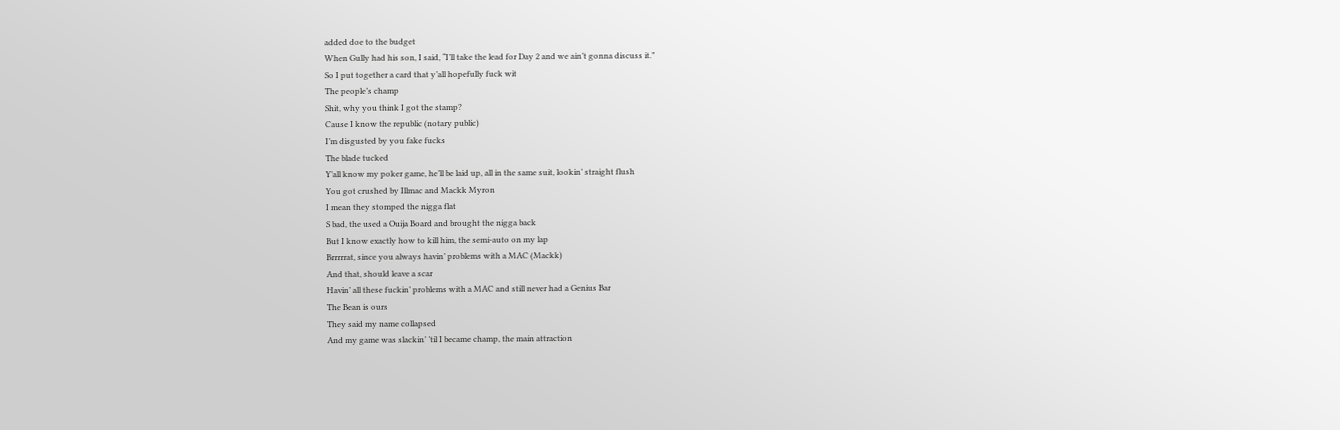added doe to the budget
When Gully had his son, I said, “I’ll take the lead for Day 2 and we ain’t gonna discuss it.”
So I put together a card that y’all hopefully fuck wit
The people’s champ
Shit, why you think I got the stamp?
Cause I know the republic (notary public)
I’m disgusted by you fake fucks
The blade tucked
Y’all know my poker game, he’ll be laid up, all in the same suit, lookin’ straight flush
You got crushed by Illmac and Mackk Myron
I mean they stomped the nigga flat
S bad, the used a Ouija Board and brought the nigga back
But I know exactly how to kill him, the semi-auto on my lap
Brrrrrat, since you always havin’ problems with a MAC (Mackk)
And that, should leave a scar
Havin’ all these fuckin’ problems with a MAC and still never had a Genius Bar
The Bean is ours
They said my name collapsed
And my game was slackin’ ’til I became champ, the main attraction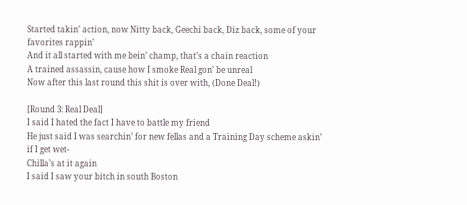Started takin’ action, now Nitty back, Geechi back, Diz back, some of your favorites rappin’
And it all started with me bein’ champ, that’s a chain reaction
A trained assassin, cause how I smoke Real gon’ be unreal
Now after this last round this shit is over with, (Done Deal!)

[Round 3: Real Deal]
I said I hated the fact I have to battle my friend
He just said I was searchin’ for new fellas and a Training Day scheme askin’ if I get wet-
Chilla’s at it again
I said I saw your bitch in south Boston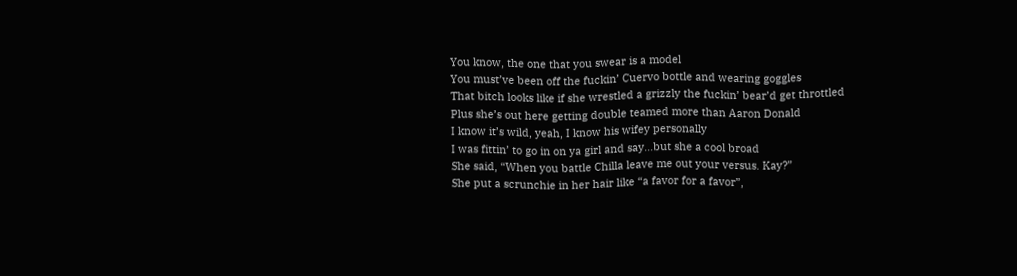You know, the one that you swear is a model
You must’ve been off the fuckin’ Cuervo bottle and wearing goggles
That bitch looks like if she wrestled a grizzly the fuckin’ bear’d get throttled
Plus she’s out here getting double teamed more than Aaron Donald
I know it’s wild, yeah, I know his wifey personally
I was fittin’ to go in on ya girl and say…but she a cool broad
She said, “When you battle Chilla leave me out your versus. Kay?”
She put a scrunchie in her hair like “a favor for a favor”,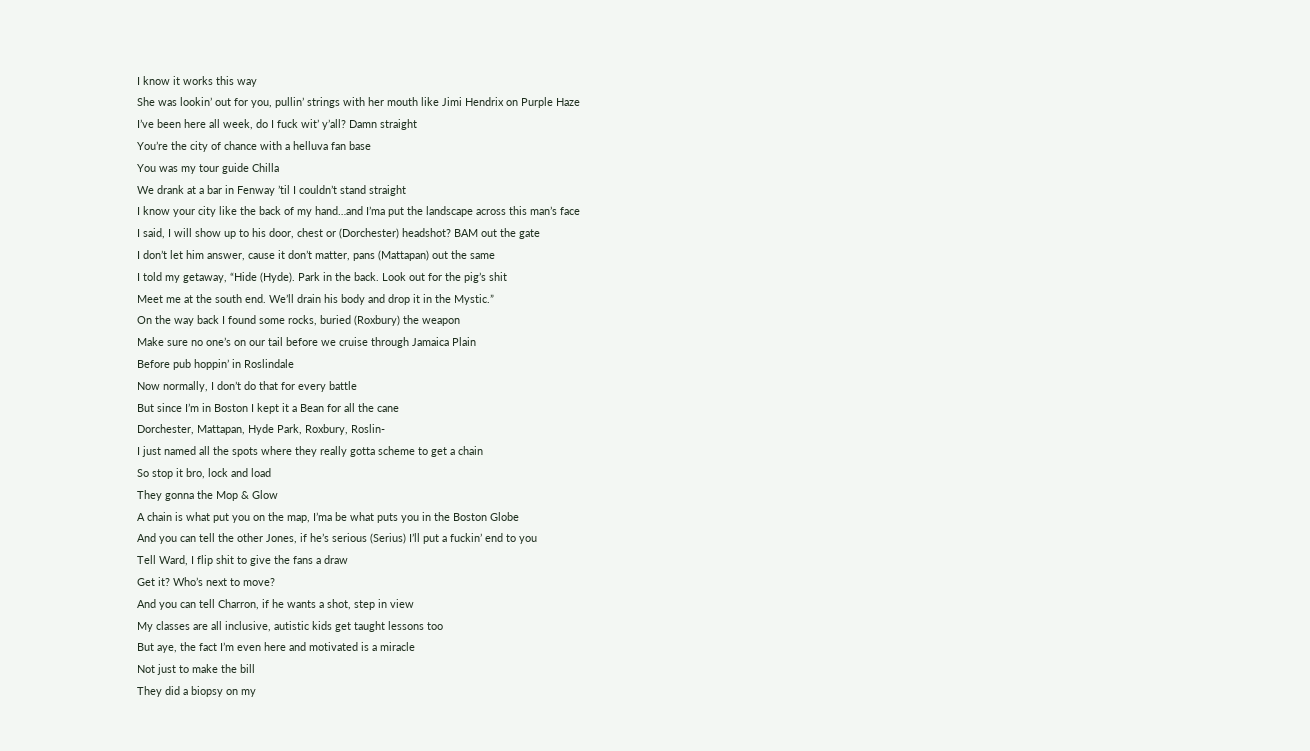I know it works this way
She was lookin’ out for you, pullin’ strings with her mouth like Jimi Hendrix on Purple Haze
I’ve been here all week, do I fuck wit’ y’all? Damn straight
You’re the city of chance with a helluva fan base
You was my tour guide Chilla
We drank at a bar in Fenway ’til I couldn’t stand straight
I know your city like the back of my hand…and I’ma put the landscape across this man’s face
I said, I will show up to his door, chest or (Dorchester) headshot? BAM out the gate
I don’t let him answer, cause it don’t matter, pans (Mattapan) out the same
I told my getaway, “Hide (Hyde). Park in the back. Look out for the pig’s shit
Meet me at the south end. We’ll drain his body and drop it in the Mystic.”
On the way back I found some rocks, buried (Roxbury) the weapon
Make sure no one’s on our tail before we cruise through Jamaica Plain
Before pub hoppin’ in Roslindale
Now normally, I don’t do that for every battle
But since I’m in Boston I kept it a Bean for all the cane
Dorchester, Mattapan, Hyde Park, Roxbury, Roslin-
I just named all the spots where they really gotta scheme to get a chain
So stop it bro, lock and load
They gonna the Mop & Glow
A chain is what put you on the map, I’ma be what puts you in the Boston Globe
And you can tell the other Jones, if he’s serious (Serius) I’ll put a fuckin’ end to you
Tell Ward, I flip shit to give the fans a draw
Get it? Who’s next to move?
And you can tell Charron, if he wants a shot, step in view
My classes are all inclusive, autistic kids get taught lessons too
But aye, the fact I’m even here and motivated is a miracle
Not just to make the bill
They did a biopsy on my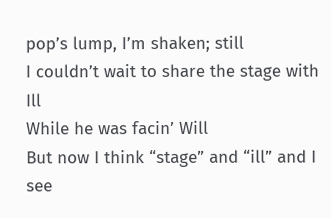pop’s lump, I’m shaken; still
I couldn’t wait to share the stage with Ill
While he was facin’ Will
But now I think “stage” and “ill” and I see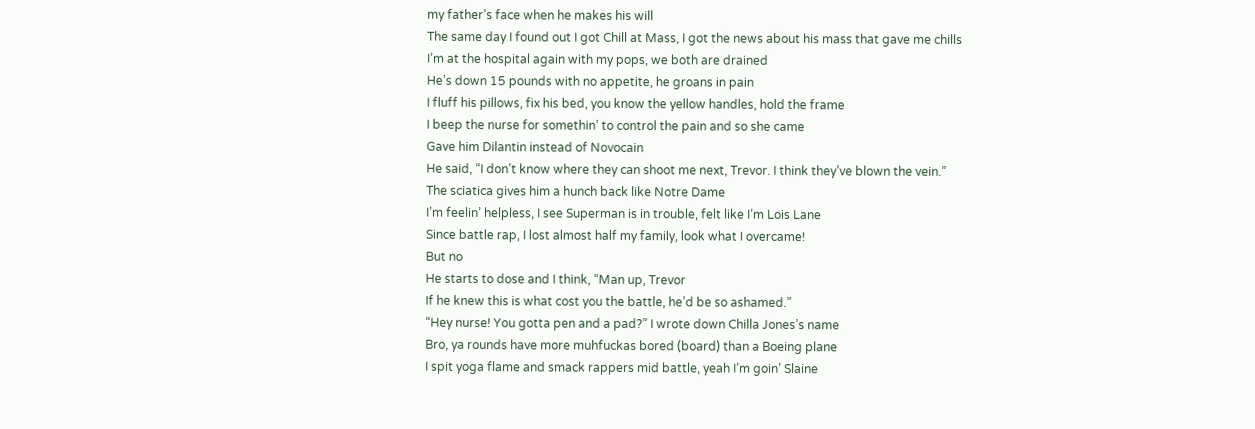my father’s face when he makes his will
The same day I found out I got Chill at Mass, I got the news about his mass that gave me chills
I’m at the hospital again with my pops, we both are drained
He’s down 15 pounds with no appetite, he groans in pain
I fluff his pillows, fix his bed, you know the yellow handles, hold the frame
I beep the nurse for somethin’ to control the pain and so she came
Gave him Dilantin instead of Novocain
He said, “I don’t know where they can shoot me next, Trevor. I think they’ve blown the vein.”
The sciatica gives him a hunch back like Notre Dame
I’m feelin’ helpless, I see Superman is in trouble, felt like I’m Lois Lane
Since battle rap, I lost almost half my family, look what I overcame!
But no
He starts to dose and I think, “Man up, Trevor
If he knew this is what cost you the battle, he’d be so ashamed.”
“Hey nurse! You gotta pen and a pad?” I wrote down Chilla Jones’s name
Bro, ya rounds have more muhfuckas bored (board) than a Boeing plane
I spit yoga flame and smack rappers mid battle, yeah I’m goin’ Slaine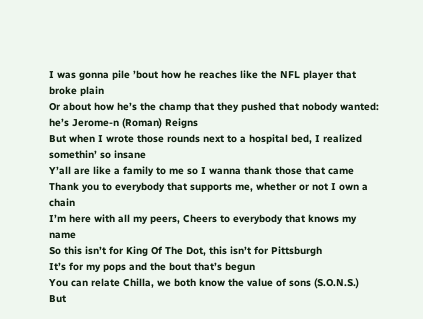I was gonna pile ’bout how he reaches like the NFL player that broke plain
Or about how he’s the champ that they pushed that nobody wanted: he’s Jerome-n (Roman) Reigns
But when I wrote those rounds next to a hospital bed, I realized somethin’ so insane
Y’all are like a family to me so I wanna thank those that came
Thank you to everybody that supports me, whether or not I own a chain
I’m here with all my peers, Cheers to everybody that knows my name
So this isn’t for King Of The Dot, this isn’t for Pittsburgh
It’s for my pops and the bout that’s begun
You can relate Chilla, we both know the value of sons (S.O.N.S.)
But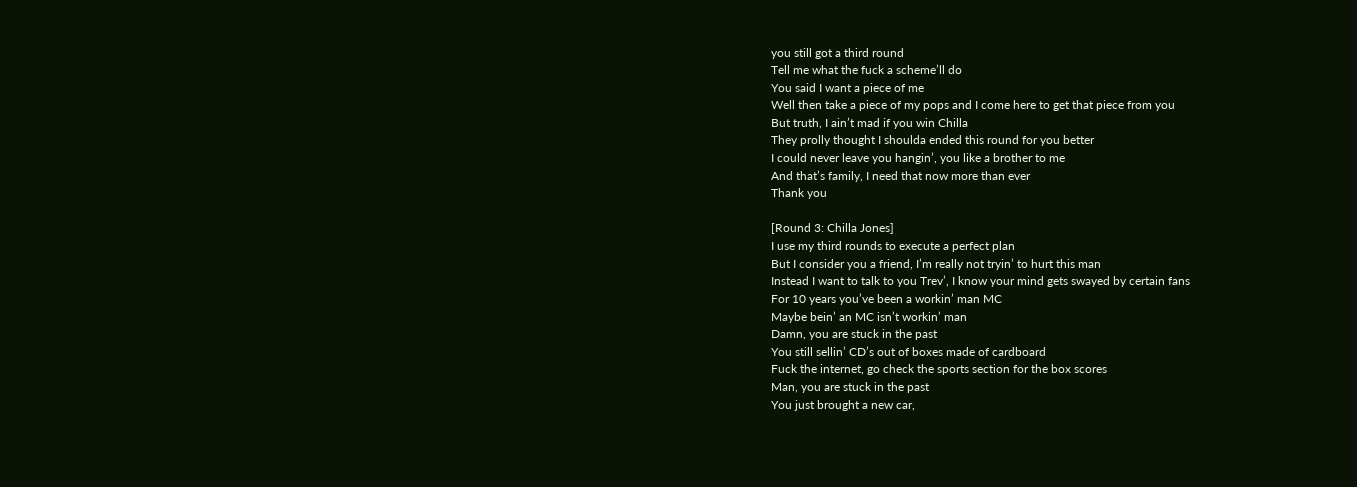you still got a third round
Tell me what the fuck a scheme’ll do
You said I want a piece of me
Well then take a piece of my pops and I come here to get that piece from you
But truth, I ain’t mad if you win Chilla
They prolly thought I shoulda ended this round for you better
I could never leave you hangin’, you like a brother to me
And that’s family, I need that now more than ever
Thank you

[Round 3: Chilla Jones]
I use my third rounds to execute a perfect plan
But I consider you a friend, I’m really not tryin’ to hurt this man
Instead I want to talk to you Trev’, I know your mind gets swayed by certain fans
For 10 years you’ve been a workin’ man MC
Maybe bein’ an MC isn’t workin’ man
Damn, you are stuck in the past
You still sellin’ CD’s out of boxes made of cardboard
Fuck the internet, go check the sports section for the box scores
Man, you are stuck in the past
You just brought a new car,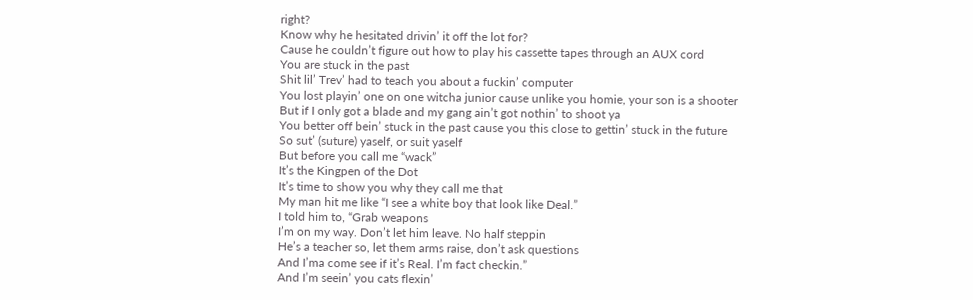right?
Know why he hesitated drivin’ it off the lot for?
Cause he couldn’t figure out how to play his cassette tapes through an AUX cord
You are stuck in the past
Shit lil’ Trev’ had to teach you about a fuckin’ computer
You lost playin’ one on one witcha junior cause unlike you homie, your son is a shooter
But if I only got a blade and my gang ain’t got nothin’ to shoot ya
You better off bein’ stuck in the past cause you this close to gettin’ stuck in the future
So sut’ (suture) yaself, or suit yaself
But before you call me “wack”
It’s the Kingpen of the Dot
It’s time to show you why they call me that
My man hit me like “I see a white boy that look like Deal.”
I told him to, “Grab weapons
I’m on my way. Don’t let him leave. No half steppin
He’s a teacher so, let them arms raise, don’t ask questions
And I’ma come see if it’s Real. I’m fact checkin.”
And I’m seein’ you cats flexin’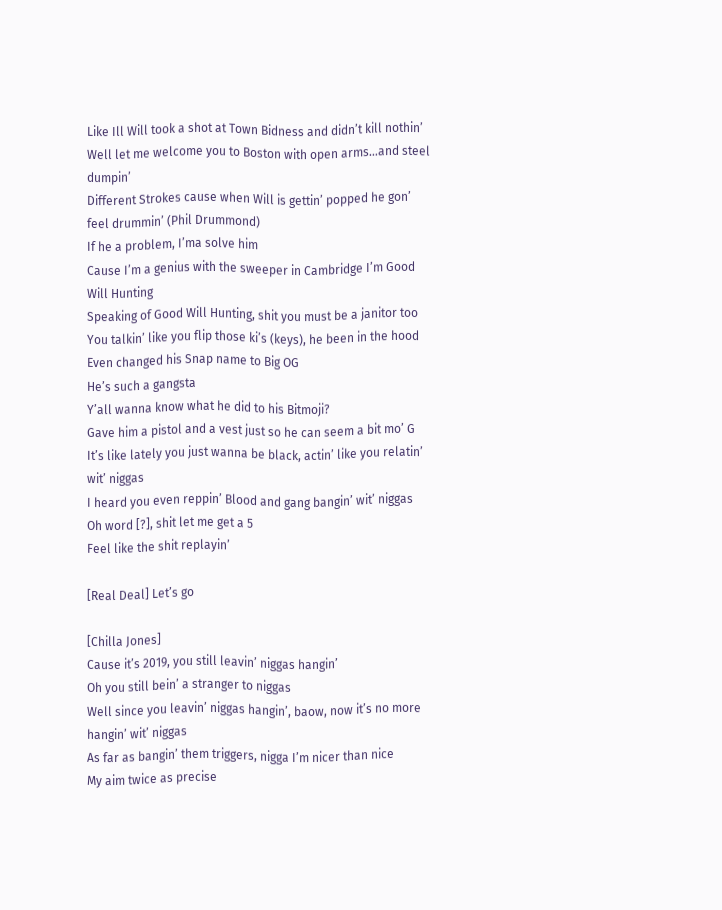Like Ill Will took a shot at Town Bidness and didn’t kill nothin’
Well let me welcome you to Boston with open arms…and steel dumpin’
Different Strokes cause when Will is gettin’ popped he gon’ feel drummin’ (Phil Drummond)
If he a problem, I’ma solve him
Cause I’m a genius with the sweeper in Cambridge I’m Good Will Hunting
Speaking of Good Will Hunting, shit you must be a janitor too
You talkin’ like you flip those ki’s (keys), he been in the hood
Even changed his Snap name to Big OG
He’s such a gangsta
Y’all wanna know what he did to his Bitmoji?
Gave him a pistol and a vest just so he can seem a bit mo’ G
It’s like lately you just wanna be black, actin’ like you relatin’ wit’ niggas
I heard you even reppin’ Blood and gang bangin’ wit’ niggas
Oh word [?], shit let me get a 5
Feel like the shit replayin’

[Real Deal] Let’s go

[Chilla Jones]
Cause it’s 2019, you still leavin’ niggas hangin’
Oh you still bein’ a stranger to niggas
Well since you leavin’ niggas hangin’, baow, now it’s no more hangin’ wit’ niggas
As far as bangin’ them triggers, nigga I’m nicer than nice
My aim twice as precise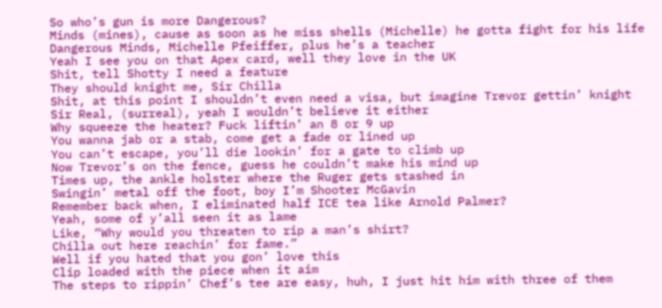So who’s gun is more Dangerous?
Minds (mines), cause as soon as he miss shells (Michelle) he gotta fight for his life
Dangerous Minds, Michelle Pfeiffer, plus he’s a teacher
Yeah I see you on that Apex card, well they love in the UK
Shit, tell Shotty I need a feature
They should knight me, Sir Chilla
Shit, at this point I shouldn’t even need a visa, but imagine Trevor gettin’ knight
Sir Real, (surreal), yeah I wouldn’t believe it either
Why squeeze the heater? Fuck liftin’ an 8 or 9 up
You wanna jab or a stab, come get a fade or lined up
You can’t escape, you’ll die lookin’ for a gate to climb up
Now Trevor’s on the fence, guess he couldn’t make his mind up
Times up, the ankle holster where the Ruger gets stashed in
Swingin’ metal off the foot, boy I’m Shooter McGavin
Remember back when, I eliminated half ICE tea like Arnold Palmer?
Yeah, some of y’all seen it as lame
Like, “Why would you threaten to rip a man’s shirt?
Chilla out here reachin’ for fame.”
Well if you hated that you gon’ love this
Clip loaded with the piece when it aim
The steps to rippin’ Chef’s tee are easy, huh, I just hit him with three of them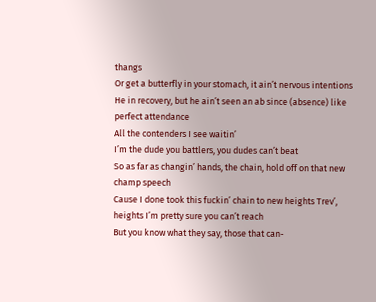thangs
Or get a butterfly in your stomach, it ain’t nervous intentions
He in recovery, but he ain’t seen an ab since (absence) like perfect attendance
All the contenders I see waitin’
I’m the dude you battlers, you dudes can’t beat
So as far as changin’ hands, the chain, hold off on that new champ speech
Cause I done took this fuckin’ chain to new heights Trev’, heights I’m pretty sure you can’t reach
But you know what they say, those that can-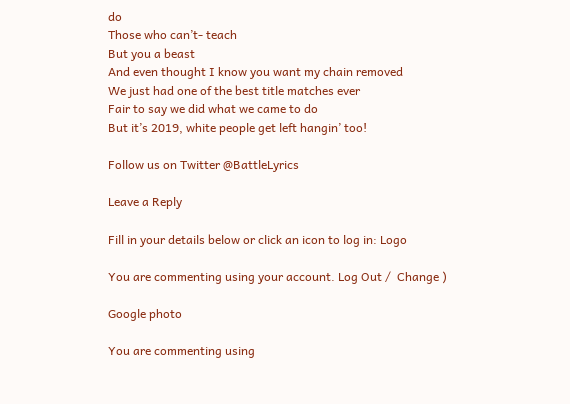do
Those who can’t- teach
But you a beast
And even thought I know you want my chain removed
We just had one of the best title matches ever
Fair to say we did what we came to do
But it’s 2019, white people get left hangin’ too!

Follow us on Twitter @BattleLyrics

Leave a Reply

Fill in your details below or click an icon to log in: Logo

You are commenting using your account. Log Out /  Change )

Google photo

You are commenting using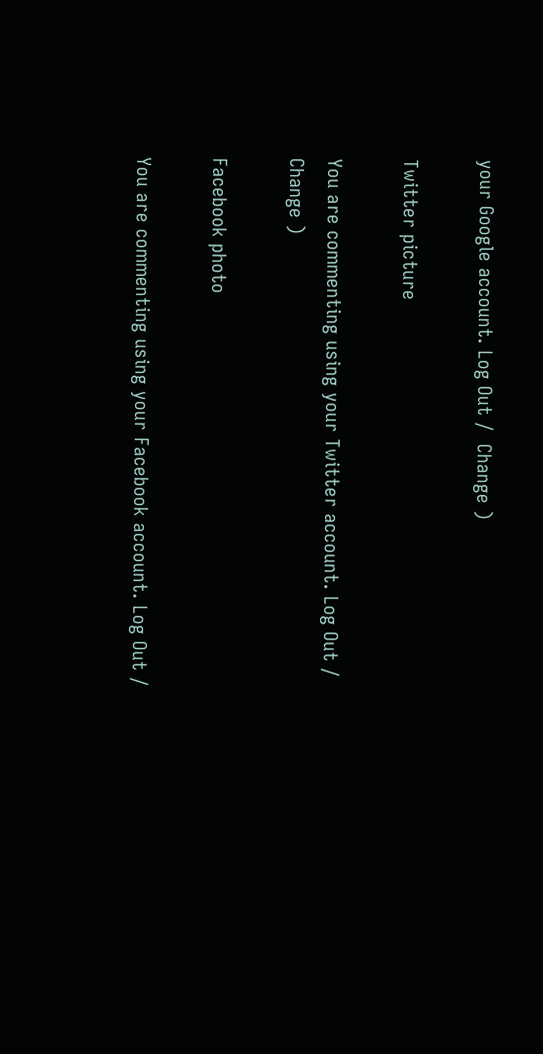your Google account. Log Out /  Change )

Twitter picture

You are commenting using your Twitter account. Log Out /  Change )

Facebook photo

You are commenting using your Facebook account. Log Out /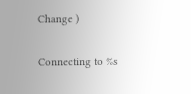Change )

Connecting to %s